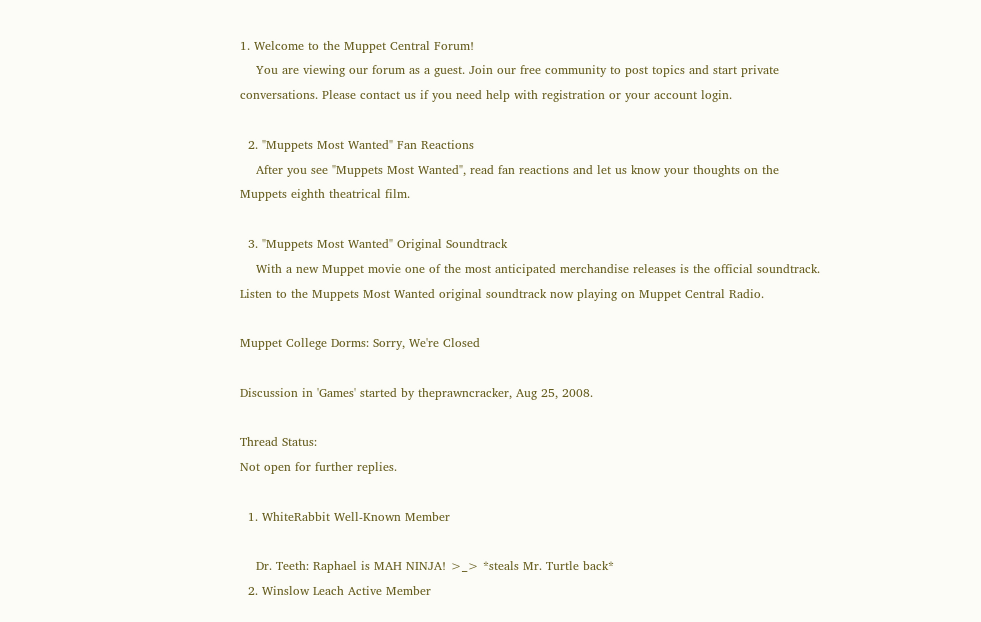1. Welcome to the Muppet Central Forum!
    You are viewing our forum as a guest. Join our free community to post topics and start private conversations. Please contact us if you need help with registration or your account login.

  2. "Muppets Most Wanted" Fan Reactions
    After you see "Muppets Most Wanted", read fan reactions and let us know your thoughts on the Muppets eighth theatrical film.

  3. "Muppets Most Wanted" Original Soundtrack
    With a new Muppet movie one of the most anticipated merchandise releases is the official soundtrack. Listen to the Muppets Most Wanted original soundtrack now playing on Muppet Central Radio.

Muppet College Dorms: Sorry, We're Closed

Discussion in 'Games' started by theprawncracker, Aug 25, 2008.

Thread Status:
Not open for further replies.

  1. WhiteRabbit Well-Known Member

    Dr. Teeth: Raphael is MAH NINJA! >_> *steals Mr. Turtle back*
  2. Winslow Leach Active Member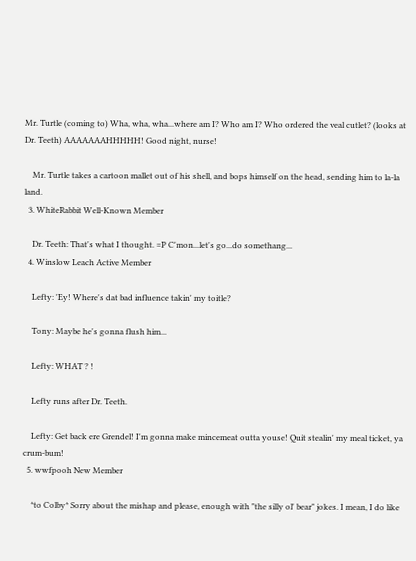Mr. Turtle (coming to) Wha, wha, wha...where am I? Who am I? Who ordered the veal cutlet? (looks at Dr. Teeth) AAAAAAAHHHHH! Good night, nurse!

    Mr. Turtle takes a cartoon mallet out of his shell, and bops himself on the head, sending him to la-la land.
  3. WhiteRabbit Well-Known Member

    Dr. Teeth: That's what I thought. =P C'mon...let's go...do somethang...
  4. Winslow Leach Active Member

    Lefty: 'Ey! Where's dat bad influence takin' my toitle?

    Tony: Maybe he's gonna flush him...

    Lefty: WHAT ? !

    Lefty runs after Dr. Teeth.

    Lefty: Get back ere Grendel! I'm gonna make mincemeat outta youse! Quit stealin' my meal ticket, ya crum-bum!
  5. wwfpooh New Member

    *to Colby* Sorry about the mishap and please, enough with "the silly ol' bear" jokes. I mean, I do like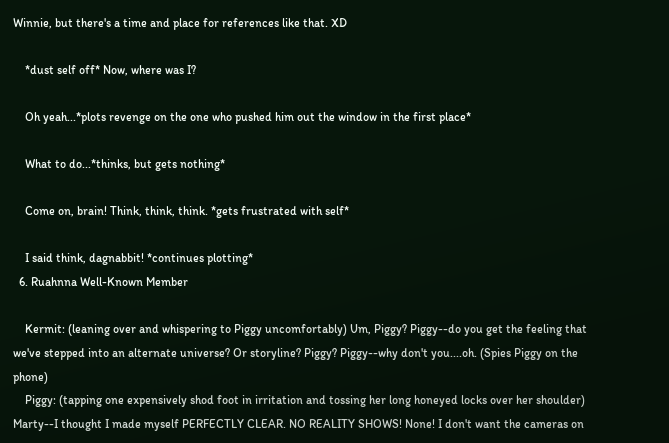Winnie, but there's a time and place for references like that. XD

    *dust self off* Now, where was I?

    Oh yeah...*plots revenge on the one who pushed him out the window in the first place*

    What to do...*thinks, but gets nothing*

    Come on, brain! Think, think, think. *gets frustrated with self*

    I said think, dagnabbit! *continues plotting*
  6. Ruahnna Well-Known Member

    Kermit: (leaning over and whispering to Piggy uncomfortably) Um, Piggy? Piggy--do you get the feeling that we've stepped into an alternate universe? Or storyline? Piggy? Piggy--why don't you....oh. (Spies Piggy on the phone)
    Piggy: (tapping one expensively shod foot in irritation and tossing her long honeyed locks over her shoulder) Marty--I thought I made myself PERFECTLY CLEAR. NO REALITY SHOWS! None! I don't want the cameras on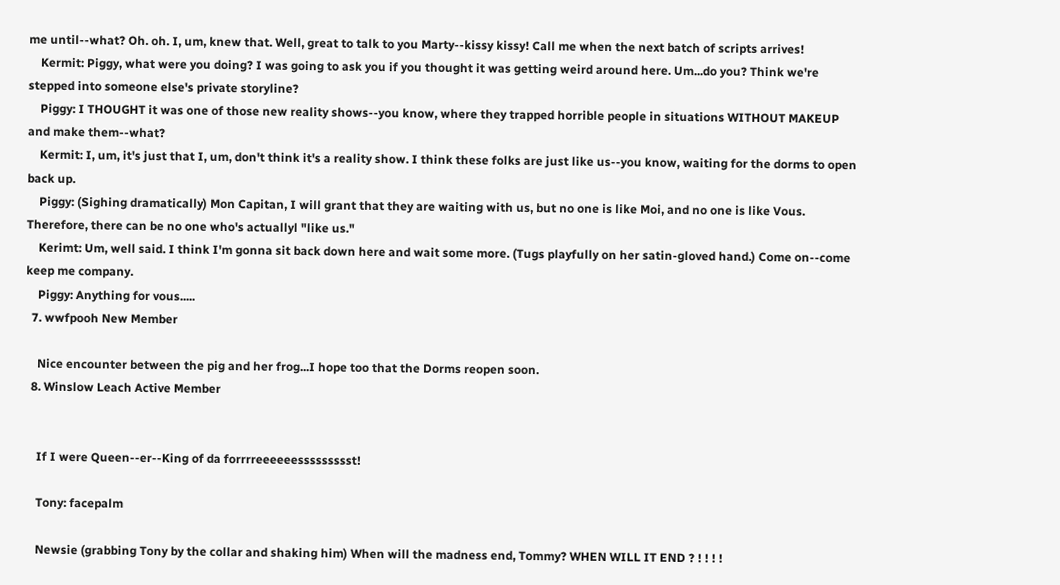me until--what? Oh. oh. I, um, knew that. Well, great to talk to you Marty--kissy kissy! Call me when the next batch of scripts arrives!
    Kermit: Piggy, what were you doing? I was going to ask you if you thought it was getting weird around here. Um...do you? Think we're stepped into someone else's private storyline?
    Piggy: I THOUGHT it was one of those new reality shows--you know, where they trapped horrible people in situations WITHOUT MAKEUP and make them--what?
    Kermit: I, um, it's just that I, um, don't think it's a reality show. I think these folks are just like us--you know, waiting for the dorms to open back up.
    Piggy: (Sighing dramatically) Mon Capitan, I will grant that they are waiting with us, but no one is like Moi, and no one is like Vous. Therefore, there can be no one who's actuallyl "like us."
    Kerimt: Um, well said. I think I'm gonna sit back down here and wait some more. (Tugs playfully on her satin-gloved hand.) Come on--come keep me company.
    Piggy: Anything for vous.....
  7. wwfpooh New Member

    Nice encounter between the pig and her frog...I hope too that the Dorms reopen soon.
  8. Winslow Leach Active Member


    If I were Queen--er--King of da forrrreeeeeessssssssst!

    Tony: facepalm

    Newsie (grabbing Tony by the collar and shaking him) When will the madness end, Tommy? WHEN WILL IT END ? ! ! ! !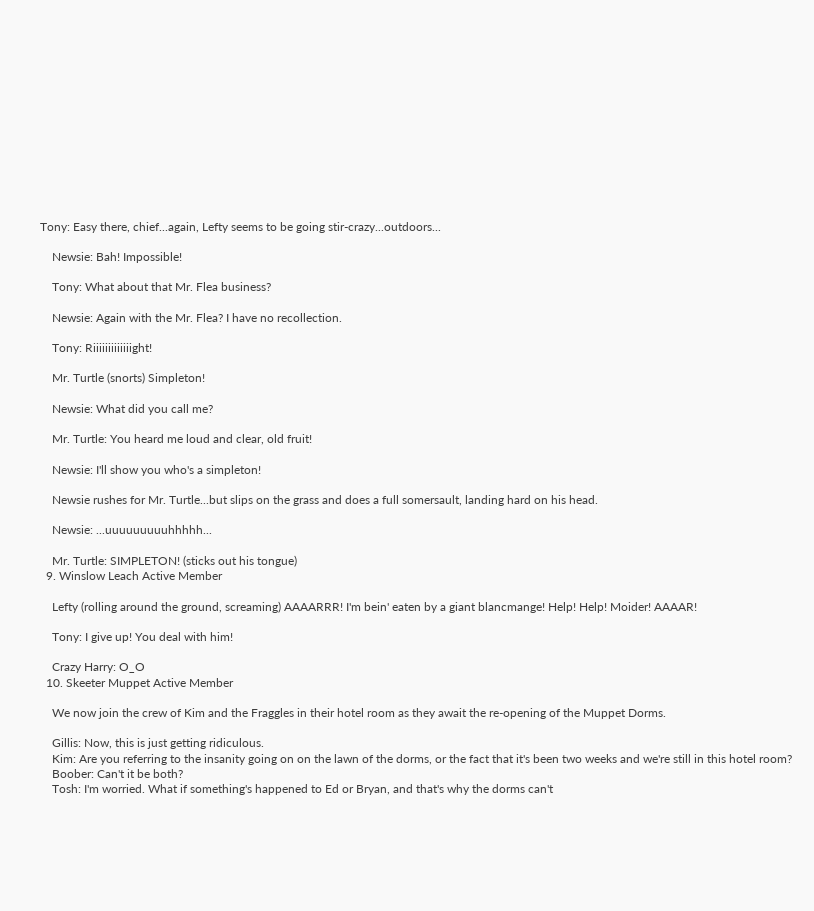Tony: Easy there, chief...again, Lefty seems to be going stir-crazy...outdoors...

    Newsie: Bah! Impossible!

    Tony: What about that Mr. Flea business?

    Newsie: Again with the Mr. Flea? I have no recollection.

    Tony: Riiiiiiiiiiiiight!

    Mr. Turtle (snorts) Simpleton!

    Newsie: What did you call me?

    Mr. Turtle: You heard me loud and clear, old fruit!

    Newsie: I'll show you who's a simpleton!

    Newsie rushes for Mr. Turtle...but slips on the grass and does a full somersault, landing hard on his head.

    Newsie: ...uuuuuuuuuhhhhh...

    Mr. Turtle: SIMPLETON! (sticks out his tongue)
  9. Winslow Leach Active Member

    Lefty (rolling around the ground, screaming) AAAARRR! I'm bein' eaten by a giant blancmange! Help! Help! Moider! AAAAR!

    Tony: I give up! You deal with him!

    Crazy Harry: O_O
  10. Skeeter Muppet Active Member

    We now join the crew of Kim and the Fraggles in their hotel room as they await the re-opening of the Muppet Dorms.

    Gillis: Now, this is just getting ridiculous.
    Kim: Are you referring to the insanity going on on the lawn of the dorms, or the fact that it's been two weeks and we're still in this hotel room?
    Boober: Can't it be both?
    Tosh: I'm worried. What if something's happened to Ed or Bryan, and that's why the dorms can't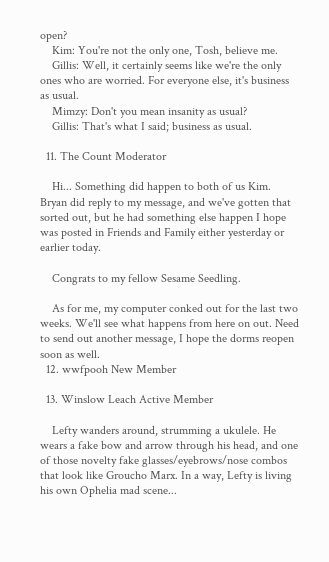open?
    Kim: You're not the only one, Tosh, believe me.
    Gillis: Well, it certainly seems like we're the only ones who are worried. For everyone else, it's business as usual.
    Mimzy: Don't you mean insanity as usual?
    Gillis: That's what I said; business as usual.

  11. The Count Moderator

    Hi... Something did happen to both of us Kim. Bryan did reply to my message, and we've gotten that sorted out, but he had something else happen I hope was posted in Friends and Family either yesterday or earlier today.

    Congrats to my fellow Sesame Seedling.

    As for me, my computer conked out for the last two weeks. We'll see what happens from here on out. Need to send out another message, I hope the dorms reopen soon as well.
  12. wwfpooh New Member

  13. Winslow Leach Active Member

    Lefty wanders around, strumming a ukulele. He wears a fake bow and arrow through his head, and one of those novelty fake glasses/eyebrows/nose combos that look like Groucho Marx. In a way, Lefty is living his own Ophelia mad scene...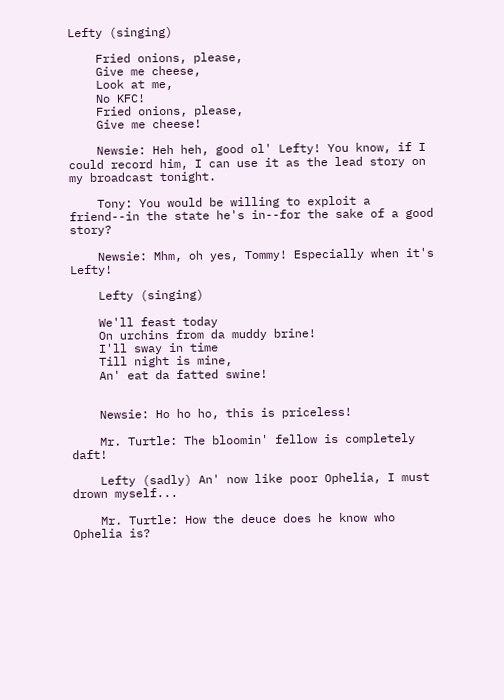Lefty (singing)

    Fried onions, please,
    Give me cheese,
    Look at me,
    No KFC!
    Fried onions, please,
    Give me cheese!

    Newsie: Heh heh, good ol' Lefty! You know, if I could record him, I can use it as the lead story on my broadcast tonight.

    Tony: You would be willing to exploit a friend--in the state he's in--for the sake of a good story?

    Newsie: Mhm, oh yes, Tommy! Especially when it's Lefty!

    Lefty (singing)

    We'll feast today
    On urchins from da muddy brine!
    I'll sway in time
    Till night is mine,
    An' eat da fatted swine!


    Newsie: Ho ho ho, this is priceless!

    Mr. Turtle: The bloomin' fellow is completely daft!

    Lefty (sadly) An' now like poor Ophelia, I must drown myself...

    Mr. Turtle: How the deuce does he know who Ophelia is?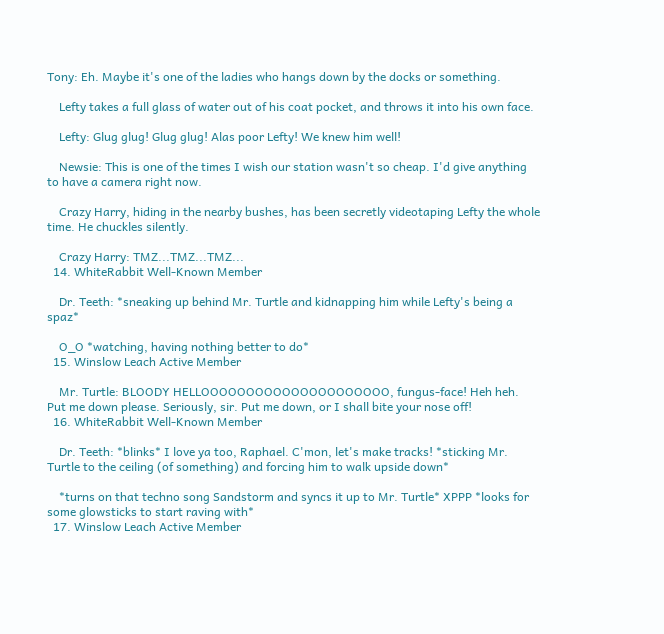Tony: Eh. Maybe it's one of the ladies who hangs down by the docks or something.

    Lefty takes a full glass of water out of his coat pocket, and throws it into his own face.

    Lefty: Glug glug! Glug glug! Alas poor Lefty! We knew him well!

    Newsie: This is one of the times I wish our station wasn't so cheap. I'd give anything to have a camera right now.

    Crazy Harry, hiding in the nearby bushes, has been secretly videotaping Lefty the whole time. He chuckles silently.

    Crazy Harry: TMZ...TMZ...TMZ...
  14. WhiteRabbit Well-Known Member

    Dr. Teeth: *sneaking up behind Mr. Turtle and kidnapping him while Lefty's being a spaz*

    O_O *watching, having nothing better to do*
  15. Winslow Leach Active Member

    Mr. Turtle: BLOODY HELLOOOOOOOOOOOOOOOOOOOOO, fungus-face! Heh heh. Put me down please. Seriously, sir. Put me down, or I shall bite your nose off!
  16. WhiteRabbit Well-Known Member

    Dr. Teeth: *blinks* I love ya too, Raphael. C'mon, let's make tracks! *sticking Mr. Turtle to the ceiling (of something) and forcing him to walk upside down*

    *turns on that techno song Sandstorm and syncs it up to Mr. Turtle* XPPP *looks for some glowsticks to start raving with*
  17. Winslow Leach Active Member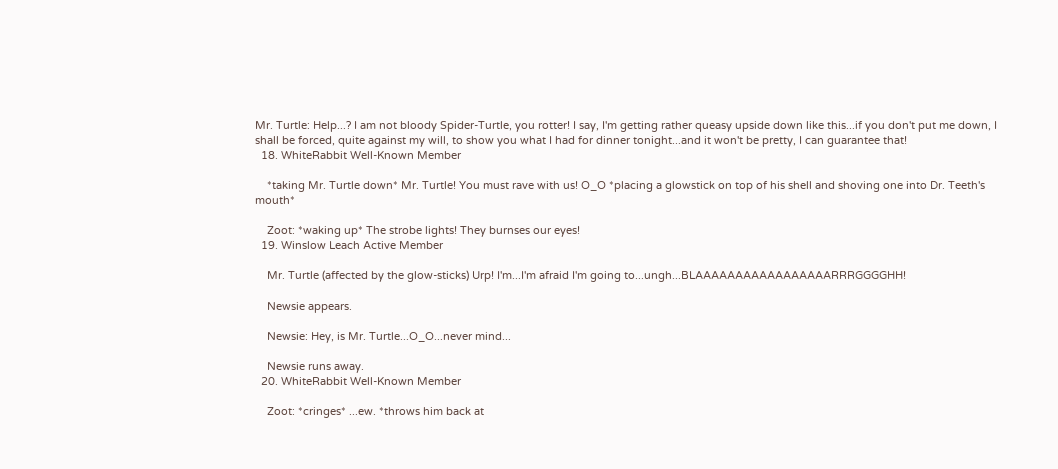Mr. Turtle: Help...? I am not bloody Spider-Turtle, you rotter! I say, I'm getting rather queasy upside down like this...if you don't put me down, I shall be forced, quite against my will, to show you what I had for dinner tonight...and it won't be pretty, I can guarantee that!
  18. WhiteRabbit Well-Known Member

    *taking Mr. Turtle down* Mr. Turtle! You must rave with us! O_O *placing a glowstick on top of his shell and shoving one into Dr. Teeth's mouth*

    Zoot: *waking up* The strobe lights! They burnses our eyes!
  19. Winslow Leach Active Member

    Mr. Turtle (affected by the glow-sticks) Urp! I'm...I'm afraid I'm going to...ungh...BLAAAAAAAAAAAAAAAAARRRGGGGHH!

    Newsie appears.

    Newsie: Hey, is Mr. Turtle...O_O...never mind...

    Newsie runs away.
  20. WhiteRabbit Well-Known Member

    Zoot: *cringes* ...ew. *throws him back at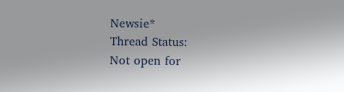Newsie*
Thread Status:
Not open for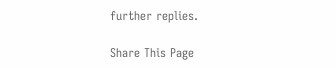further replies.

Share This Page